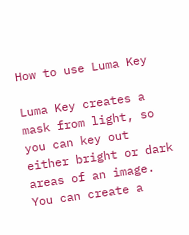How to use Luma Key

Luma Key creates a mask from light, so you can key out either bright or dark areas of an image. You can create a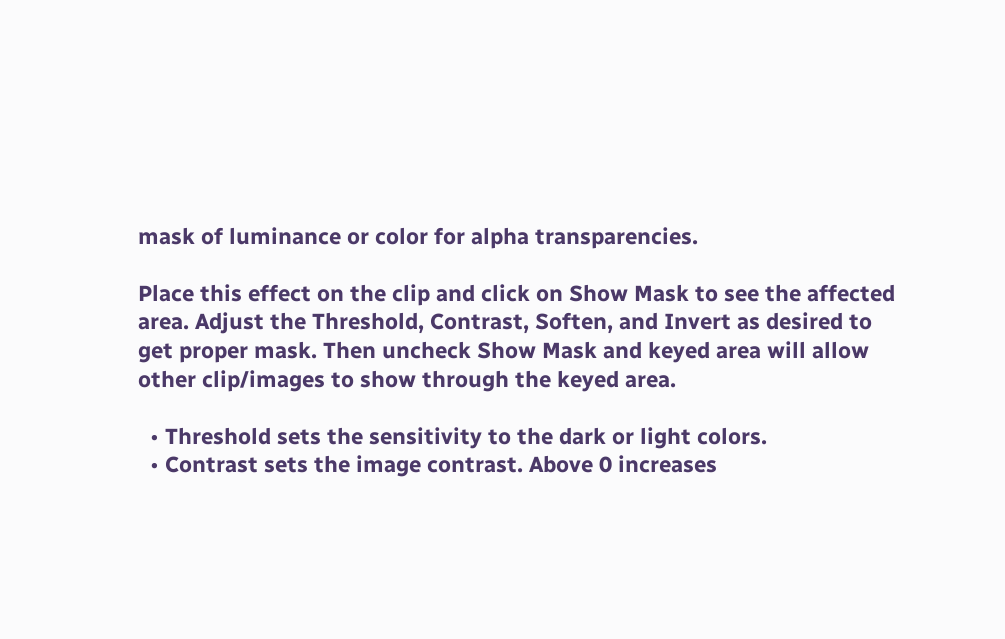mask of luminance or color for alpha transparencies.

Place this effect on the clip and click on Show Mask to see the affected area. Adjust the Threshold, Contrast, Soften, and Invert as desired to get proper mask. Then uncheck Show Mask and keyed area will allow other clip/images to show through the keyed area.

  • Threshold sets the sensitivity to the dark or light colors.
  • Contrast sets the image contrast. Above 0 increases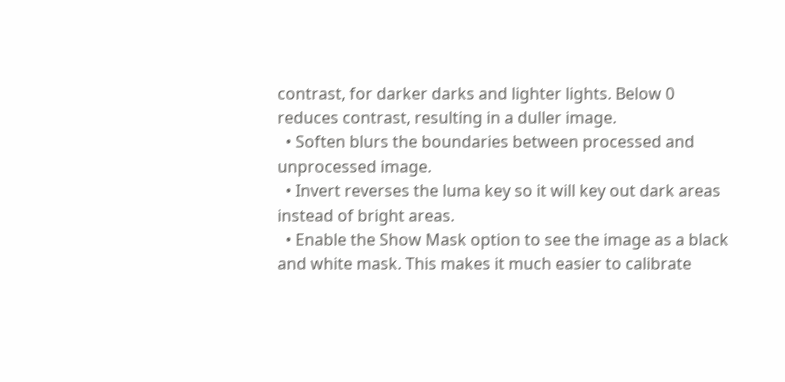contrast, for darker darks and lighter lights. Below 0 reduces contrast, resulting in a duller image.
  • Soften blurs the boundaries between processed and unprocessed image.
  • Invert reverses the luma key so it will key out dark areas instead of bright areas.
  • Enable the Show Mask option to see the image as a black and white mask. This makes it much easier to calibrate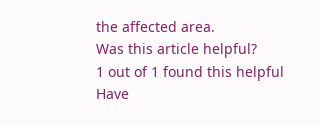the affected area.
Was this article helpful?
1 out of 1 found this helpful
Have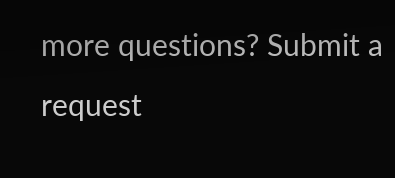more questions? Submit a request